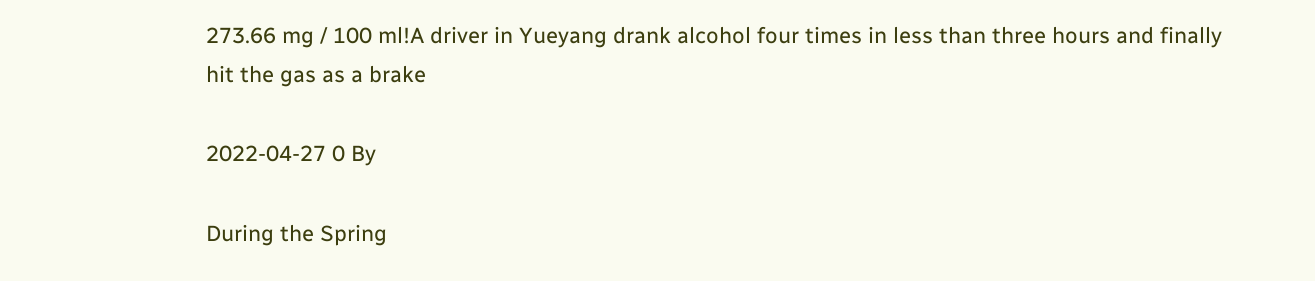273.66 mg / 100 ml!A driver in Yueyang drank alcohol four times in less than three hours and finally hit the gas as a brake

2022-04-27 0 By

During the Spring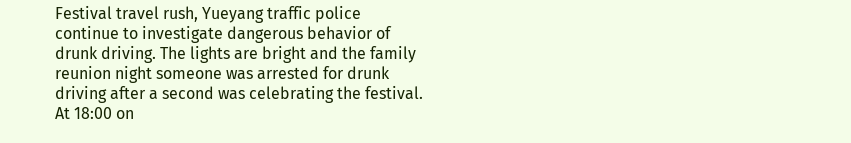Festival travel rush, Yueyang traffic police continue to investigate dangerous behavior of drunk driving. The lights are bright and the family reunion night someone was arrested for drunk driving after a second was celebrating the festival. At 18:00 on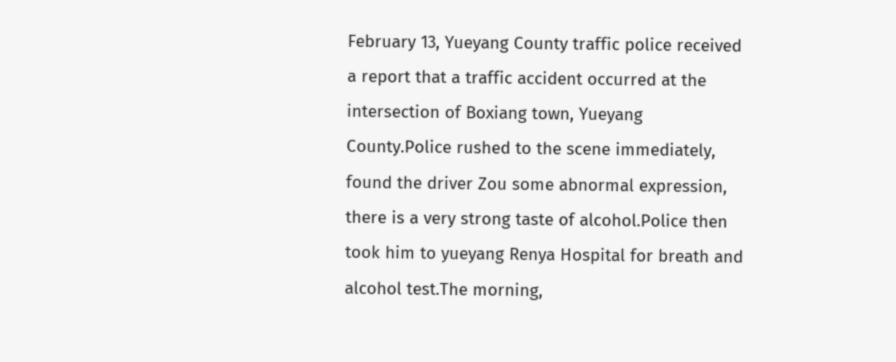February 13, Yueyang County traffic police received a report that a traffic accident occurred at the intersection of Boxiang town, Yueyang County.Police rushed to the scene immediately, found the driver Zou some abnormal expression, there is a very strong taste of alcohol.Police then took him to yueyang Renya Hospital for breath and alcohol test.The morning,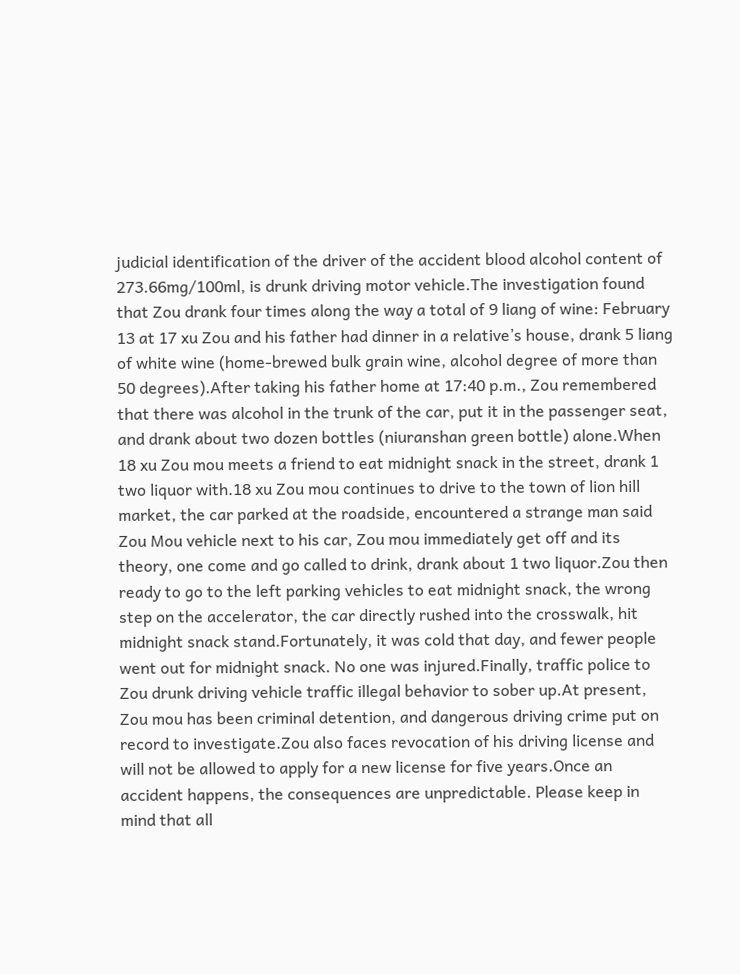judicial identification of the driver of the accident blood alcohol content of 273.66mg/100ml, is drunk driving motor vehicle.The investigation found that Zou drank four times along the way a total of 9 liang of wine: February 13 at 17 xu Zou and his father had dinner in a relative’s house, drank 5 liang of white wine (home-brewed bulk grain wine, alcohol degree of more than 50 degrees).After taking his father home at 17:40 p.m., Zou remembered that there was alcohol in the trunk of the car, put it in the passenger seat, and drank about two dozen bottles (niuranshan green bottle) alone.When 18 xu Zou mou meets a friend to eat midnight snack in the street, drank 1 two liquor with.18 xu Zou mou continues to drive to the town of lion hill market, the car parked at the roadside, encountered a strange man said Zou Mou vehicle next to his car, Zou mou immediately get off and its theory, one come and go called to drink, drank about 1 two liquor.Zou then ready to go to the left parking vehicles to eat midnight snack, the wrong step on the accelerator, the car directly rushed into the crosswalk, hit midnight snack stand.Fortunately, it was cold that day, and fewer people went out for midnight snack. No one was injured.Finally, traffic police to Zou drunk driving vehicle traffic illegal behavior to sober up.At present, Zou mou has been criminal detention, and dangerous driving crime put on record to investigate.Zou also faces revocation of his driving license and will not be allowed to apply for a new license for five years.Once an accident happens, the consequences are unpredictable. Please keep in mind that all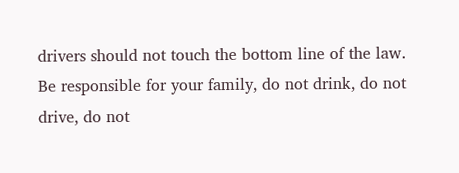drivers should not touch the bottom line of the law. Be responsible for your family, do not drink, do not drive, do not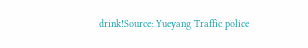drink!Source: Yueyang Traffic police